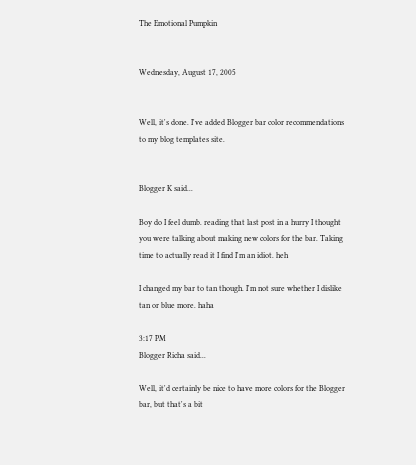The Emotional Pumpkin


Wednesday, August 17, 2005


Well, it's done. I've added Blogger bar color recommendations to my blog templates site.


Blogger K said...

Boy do I feel dumb. reading that last post in a hurry I thought you were talking about making new colors for the bar. Taking time to actually read it I find I'm an idiot. heh

I changed my bar to tan though. I'm not sure whether I dislike tan or blue more. haha

3:17 PM
Blogger Richa said...

Well, it'd certainly be nice to have more colors for the Blogger bar, but that's a bit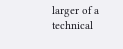larger of a technical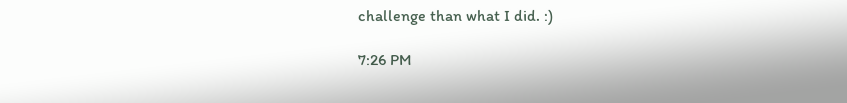challenge than what I did. :)

7:26 PM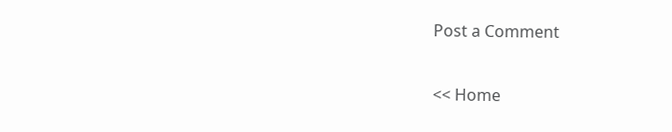Post a Comment

<< Home